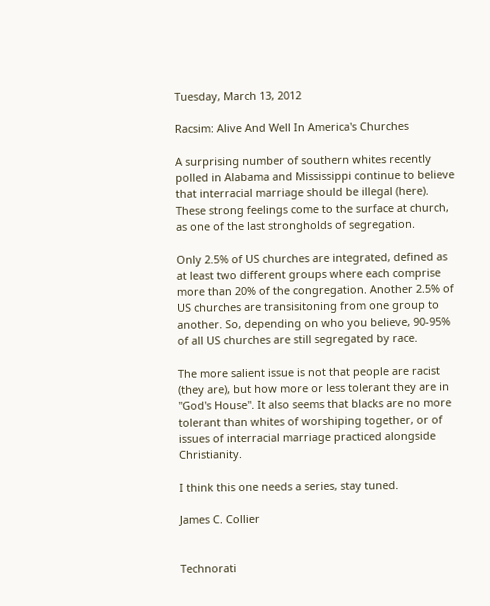Tuesday, March 13, 2012

Racsim: Alive And Well In America's Churches

A surprising number of southern whites recently polled in Alabama and Mississippi continue to believe that interracial marriage should be illegal (here). These strong feelings come to the surface at church, as one of the last strongholds of segregation.

Only 2.5% of US churches are integrated, defined as at least two different groups where each comprise more than 20% of the congregation. Another 2.5% of US churches are transisitoning from one group to another. So, depending on who you believe, 90-95% of all US churches are still segregated by race.

The more salient issue is not that people are racist (they are), but how more or less tolerant they are in "God's House". It also seems that blacks are no more tolerant than whites of worshiping together, or of issues of interracial marriage practiced alongside Christianity.

I think this one needs a series, stay tuned.

James C. Collier


Technorati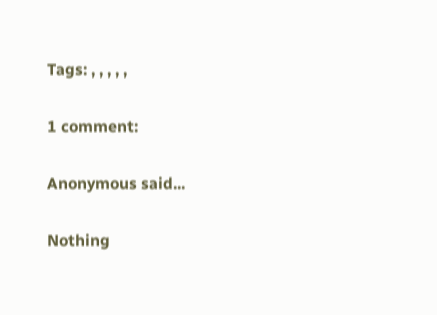Tags: , , , , ,

1 comment:

Anonymous said...

Nothing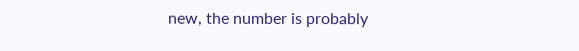new, the number is probably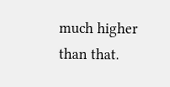much higher than that.